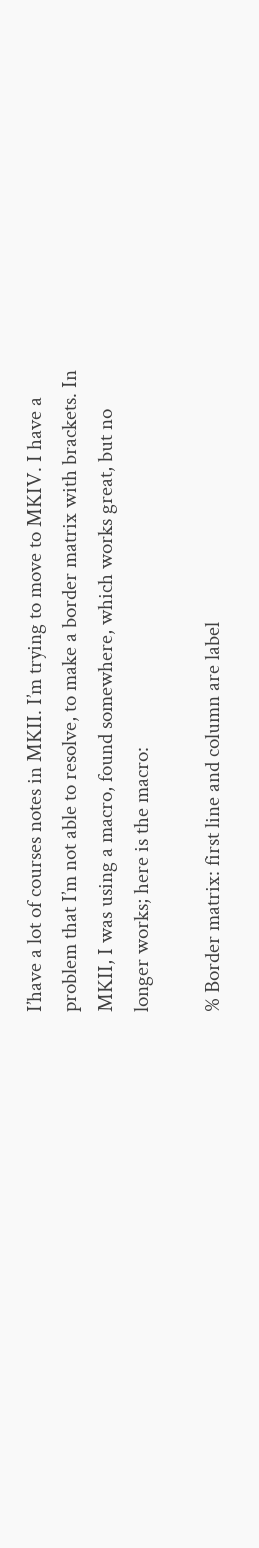I’have a lot of courses notes in MKII. I’m trying to move to MKIV. I have a problem that I’m not able to resolve, to make a border matrix with brackets. In MKII, I was using a macro, found somewhere, which works great, but no longer works; here is the macro:

% Border matrix: first line and column are label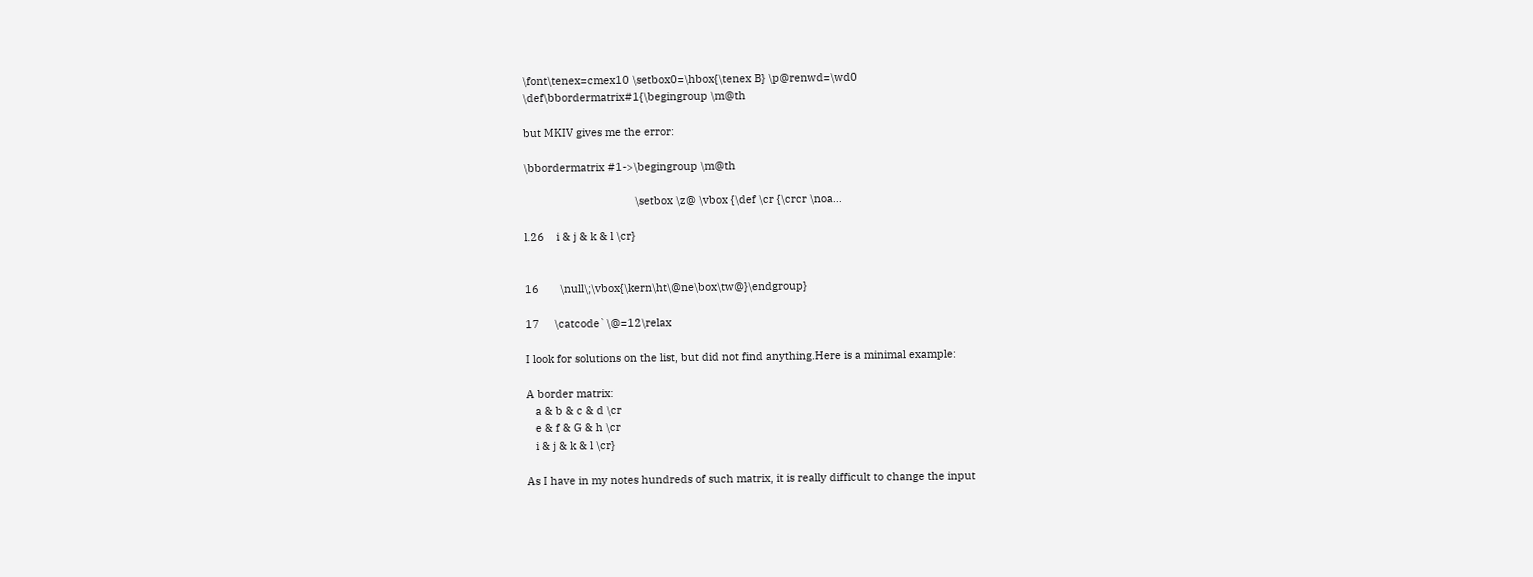\font\tenex=cmex10 \setbox0=\hbox{\tenex B} \p@renwd=\wd0
\def\bbordermatrix#1{\begingroup \m@th

but MKIV gives me the error:

\bbordermatrix #1->\begingroup \m@th

                                     \setbox \z@ \vbox {\def \cr {\crcr \noa...

l.26    i & j & k & l \cr}


16       \null\;\vbox{\kern\ht\@ne\box\tw@}\endgroup}

17     \catcode`\@=12\relax

I look for solutions on the list, but did not find anything.Here is a minimal example:

A border matrix:
   a & b & c & d \cr
   e & f & G & h \cr
   i & j & k & l \cr}

As I have in my notes hundreds of such matrix, it is really difficult to change the input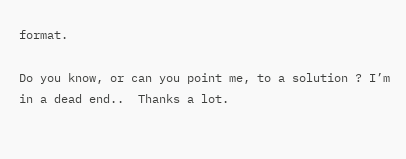format.

Do you know, or can you point me, to a solution ? I’m in a dead end..  Thanks a lot.